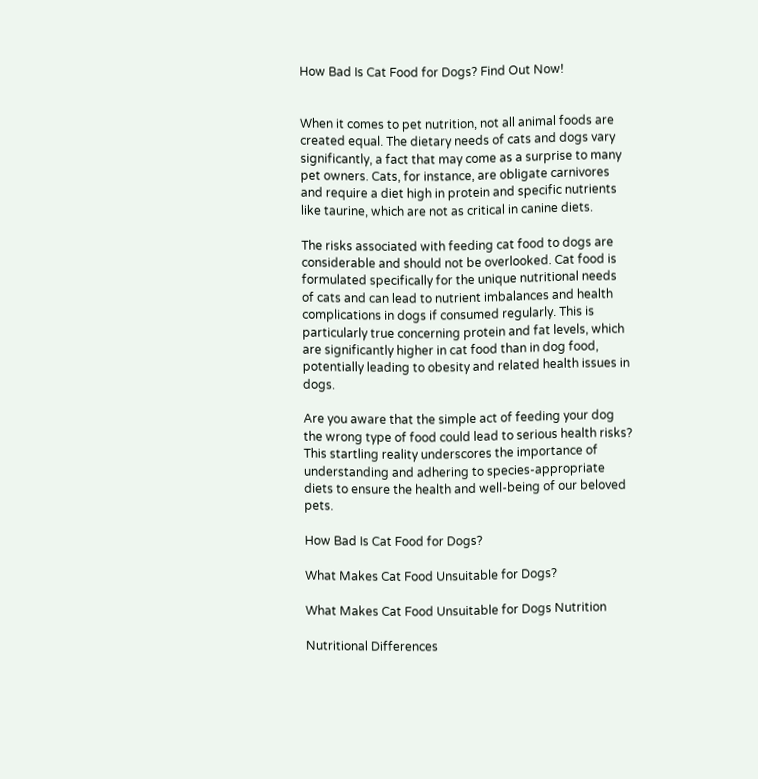How Bad Is Cat Food for Dogs? Find Out Now!


When it comes to pet nutrition, not all animal foods are created equal. The dietary needs of cats and dogs vary significantly, a fact that may come as a surprise to many pet owners. Cats, for instance, are obligate carnivores and require a diet high in protein and specific nutrients like taurine, which are not as critical in canine diets.

The risks associated with feeding cat food to dogs are considerable and should not be overlooked. Cat food is formulated specifically for the unique nutritional needs of cats and can lead to nutrient imbalances and health complications in dogs if consumed regularly. This is particularly true concerning protein and fat levels, which are significantly higher in cat food than in dog food, potentially leading to obesity and related health issues in dogs.

Are you aware that the simple act of feeding your dog the wrong type of food could lead to serious health risks? This startling reality underscores the importance of understanding and adhering to species-appropriate diets to ensure the health and well-being of our beloved pets.

How Bad Is Cat Food for Dogs?

What Makes Cat Food Unsuitable for Dogs?

What Makes Cat Food Unsuitable for Dogs Nutrition

Nutritional Differences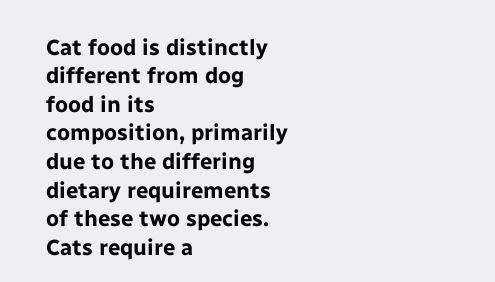Cat food is distinctly different from dog food in its composition, primarily due to the differing dietary requirements of these two species. Cats require a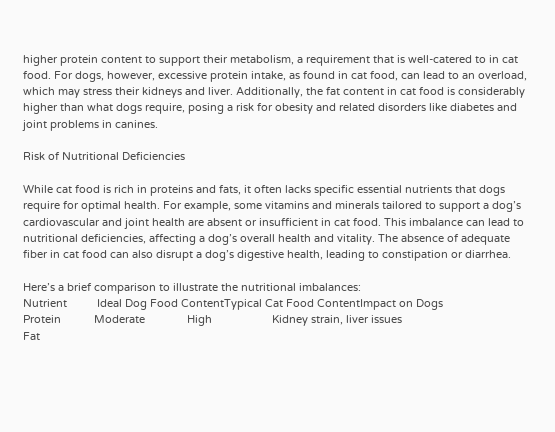higher protein content to support their metabolism, a requirement that is well-catered to in cat food. For dogs, however, excessive protein intake, as found in cat food, can lead to an overload, which may stress their kidneys and liver. Additionally, the fat content in cat food is considerably higher than what dogs require, posing a risk for obesity and related disorders like diabetes and joint problems in canines.

Risk of Nutritional Deficiencies

While cat food is rich in proteins and fats, it often lacks specific essential nutrients that dogs require for optimal health. For example, some vitamins and minerals tailored to support a dog’s cardiovascular and joint health are absent or insufficient in cat food. This imbalance can lead to nutritional deficiencies, affecting a dog’s overall health and vitality. The absence of adequate fiber in cat food can also disrupt a dog’s digestive health, leading to constipation or diarrhea.

Here’s a brief comparison to illustrate the nutritional imbalances:
Nutrient          Ideal Dog Food ContentTypical Cat Food ContentImpact on Dogs
Protein           Moderate              High                    Kidney strain, liver issues
Fat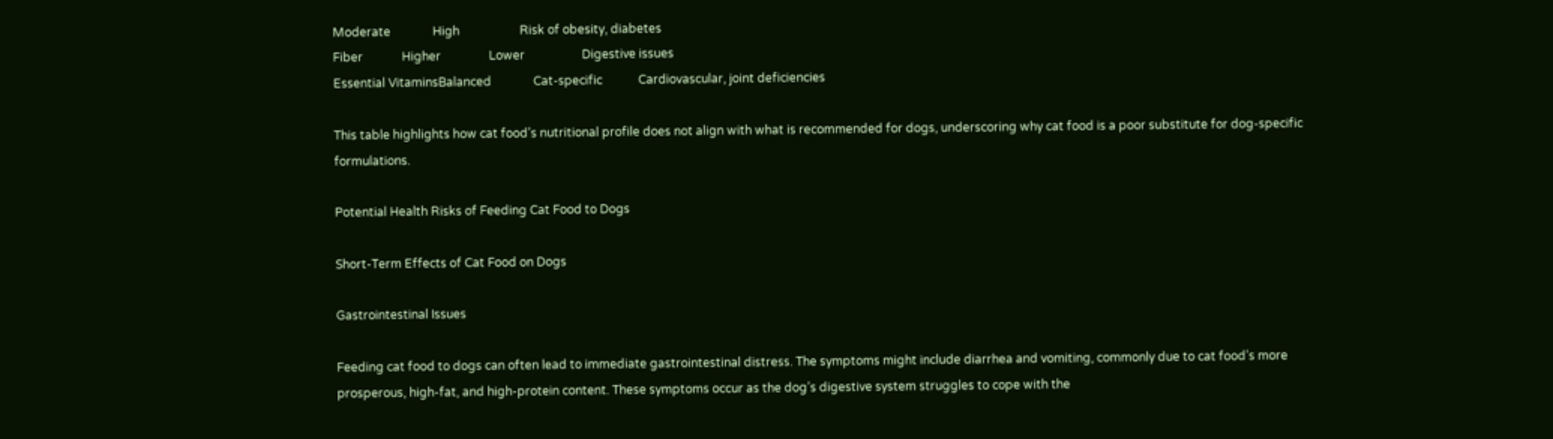Moderate              High                    Risk of obesity, diabetes
Fiber             Higher                Lower                   Digestive issues
Essential VitaminsBalanced              Cat-specific            Cardiovascular, joint deficiencies

This table highlights how cat food’s nutritional profile does not align with what is recommended for dogs, underscoring why cat food is a poor substitute for dog-specific formulations.

Potential Health Risks of Feeding Cat Food to Dogs

Short-Term Effects of Cat Food on Dogs

Gastrointestinal Issues

Feeding cat food to dogs can often lead to immediate gastrointestinal distress. The symptoms might include diarrhea and vomiting, commonly due to cat food’s more prosperous, high-fat, and high-protein content. These symptoms occur as the dog’s digestive system struggles to cope with the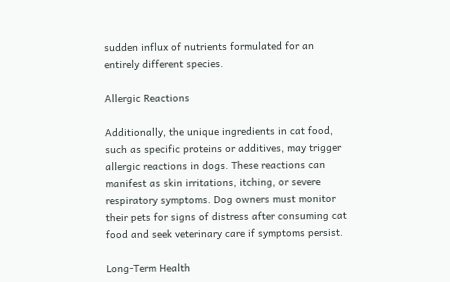sudden influx of nutrients formulated for an entirely different species.

Allergic Reactions

Additionally, the unique ingredients in cat food, such as specific proteins or additives, may trigger allergic reactions in dogs. These reactions can manifest as skin irritations, itching, or severe respiratory symptoms. Dog owners must monitor their pets for signs of distress after consuming cat food and seek veterinary care if symptoms persist.

Long-Term Health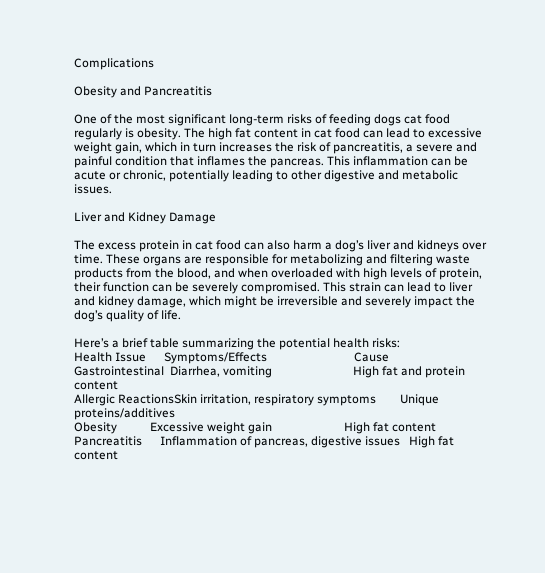Complications

Obesity and Pancreatitis

One of the most significant long-term risks of feeding dogs cat food regularly is obesity. The high fat content in cat food can lead to excessive weight gain, which in turn increases the risk of pancreatitis, a severe and painful condition that inflames the pancreas. This inflammation can be acute or chronic, potentially leading to other digestive and metabolic issues.

Liver and Kidney Damage

The excess protein in cat food can also harm a dog’s liver and kidneys over time. These organs are responsible for metabolizing and filtering waste products from the blood, and when overloaded with high levels of protein, their function can be severely compromised. This strain can lead to liver and kidney damage, which might be irreversible and severely impact the dog’s quality of life.

Here’s a brief table summarizing the potential health risks:
Health Issue      Symptoms/Effects                             Cause
Gastrointestinal  Diarrhea, vomiting                           High fat and protein content
Allergic ReactionsSkin irritation, respiratory symptoms        Unique proteins/additives
Obesity           Excessive weight gain                        High fat content
Pancreatitis      Inflammation of pancreas, digestive issues   High fat content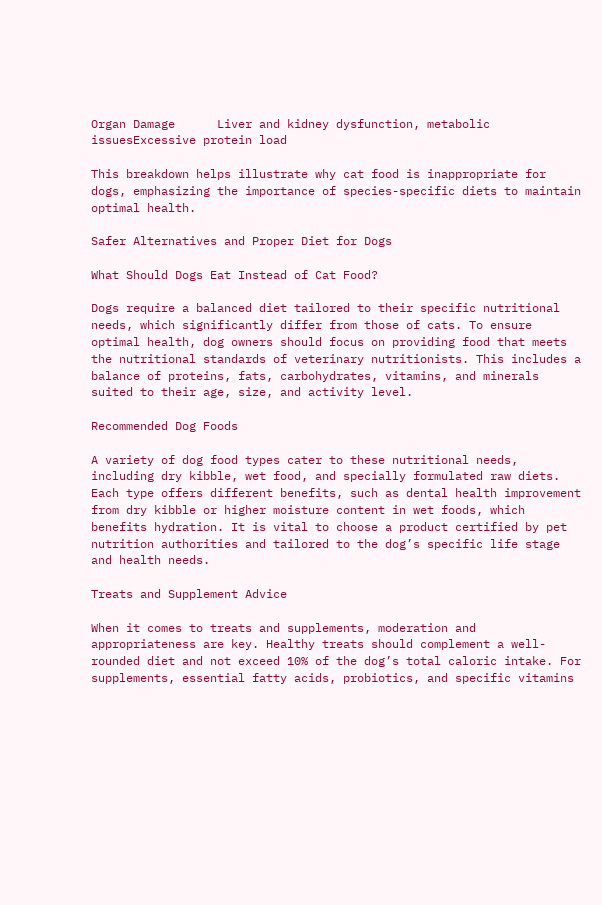Organ Damage      Liver and kidney dysfunction, metabolic issuesExcessive protein load

This breakdown helps illustrate why cat food is inappropriate for dogs, emphasizing the importance of species-specific diets to maintain optimal health.

Safer Alternatives and Proper Diet for Dogs

What Should Dogs Eat Instead of Cat Food?

Dogs require a balanced diet tailored to their specific nutritional needs, which significantly differ from those of cats. To ensure optimal health, dog owners should focus on providing food that meets the nutritional standards of veterinary nutritionists. This includes a balance of proteins, fats, carbohydrates, vitamins, and minerals suited to their age, size, and activity level.

Recommended Dog Foods

A variety of dog food types cater to these nutritional needs, including dry kibble, wet food, and specially formulated raw diets. Each type offers different benefits, such as dental health improvement from dry kibble or higher moisture content in wet foods, which benefits hydration. It is vital to choose a product certified by pet nutrition authorities and tailored to the dog’s specific life stage and health needs.

Treats and Supplement Advice

When it comes to treats and supplements, moderation and appropriateness are key. Healthy treats should complement a well-rounded diet and not exceed 10% of the dog’s total caloric intake. For supplements, essential fatty acids, probiotics, and specific vitamins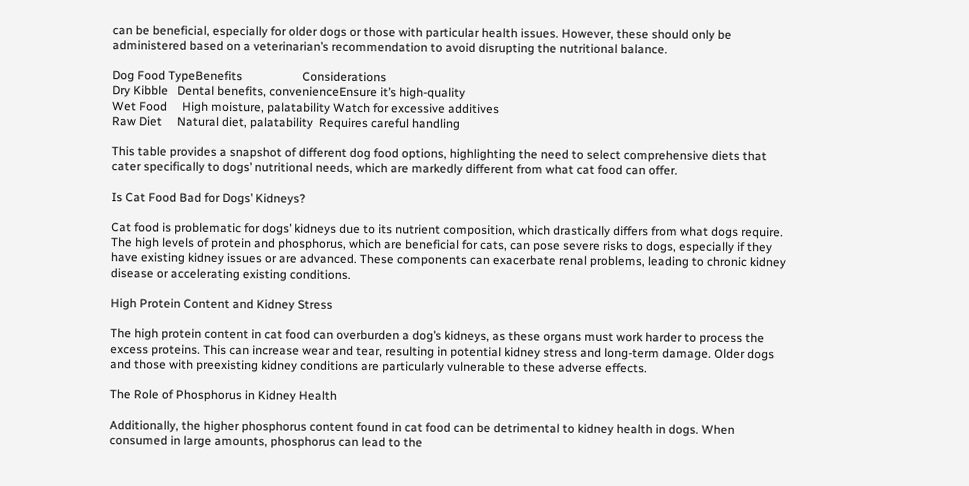can be beneficial, especially for older dogs or those with particular health issues. However, these should only be administered based on a veterinarian’s recommendation to avoid disrupting the nutritional balance.

Dog Food TypeBenefits                    Considerations
Dry Kibble   Dental benefits, convenienceEnsure it’s high-quality
Wet Food     High moisture, palatability Watch for excessive additives
Raw Diet     Natural diet, palatability  Requires careful handling

This table provides a snapshot of different dog food options, highlighting the need to select comprehensive diets that cater specifically to dogs’ nutritional needs, which are markedly different from what cat food can offer.

Is Cat Food Bad for Dogs’ Kidneys?

Cat food is problematic for dogs’ kidneys due to its nutrient composition, which drastically differs from what dogs require. The high levels of protein and phosphorus, which are beneficial for cats, can pose severe risks to dogs, especially if they have existing kidney issues or are advanced. These components can exacerbate renal problems, leading to chronic kidney disease or accelerating existing conditions.

High Protein Content and Kidney Stress

The high protein content in cat food can overburden a dog’s kidneys, as these organs must work harder to process the excess proteins. This can increase wear and tear, resulting in potential kidney stress and long-term damage. Older dogs and those with preexisting kidney conditions are particularly vulnerable to these adverse effects.

The Role of Phosphorus in Kidney Health

Additionally, the higher phosphorus content found in cat food can be detrimental to kidney health in dogs. When consumed in large amounts, phosphorus can lead to the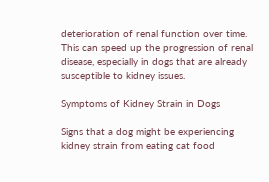deterioration of renal function over time. This can speed up the progression of renal disease, especially in dogs that are already susceptible to kidney issues.

Symptoms of Kidney Strain in Dogs

Signs that a dog might be experiencing kidney strain from eating cat food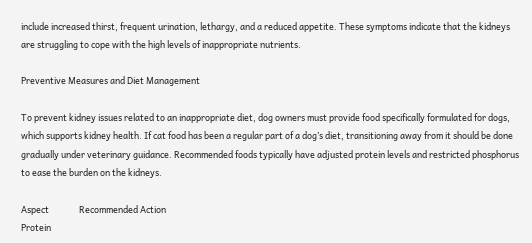include increased thirst, frequent urination, lethargy, and a reduced appetite. These symptoms indicate that the kidneys are struggling to cope with the high levels of inappropriate nutrients.

Preventive Measures and Diet Management

To prevent kidney issues related to an inappropriate diet, dog owners must provide food specifically formulated for dogs, which supports kidney health. If cat food has been a regular part of a dog’s diet, transitioning away from it should be done gradually under veterinary guidance. Recommended foods typically have adjusted protein levels and restricted phosphorus to ease the burden on the kidneys.

Aspect               Recommended Action
Protein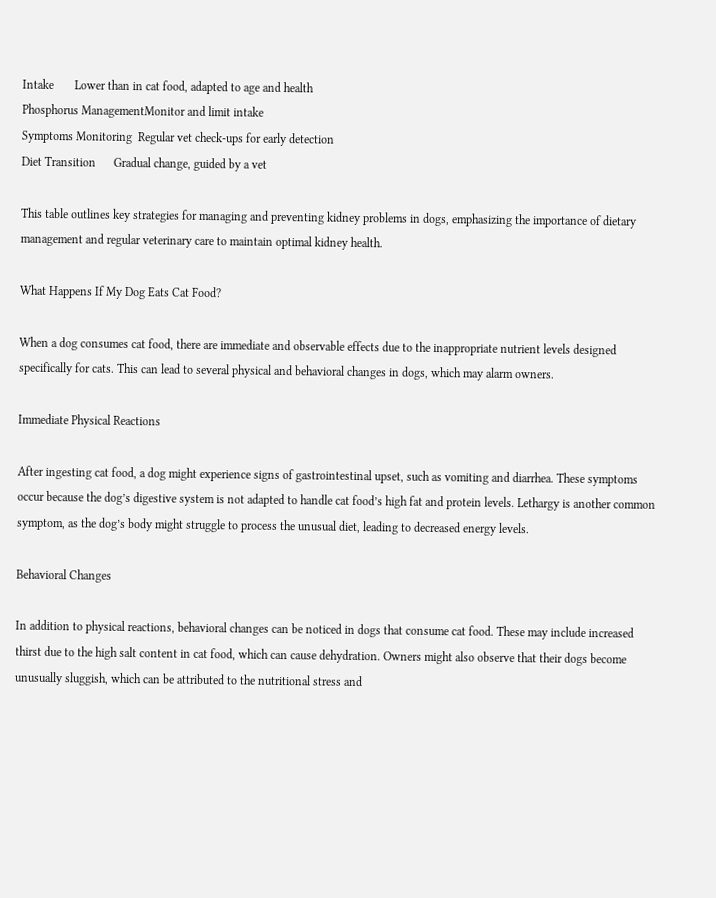Intake       Lower than in cat food, adapted to age and health
Phosphorus ManagementMonitor and limit intake
Symptoms Monitoring  Regular vet check-ups for early detection
Diet Transition      Gradual change, guided by a vet

This table outlines key strategies for managing and preventing kidney problems in dogs, emphasizing the importance of dietary management and regular veterinary care to maintain optimal kidney health.

What Happens If My Dog Eats Cat Food?

When a dog consumes cat food, there are immediate and observable effects due to the inappropriate nutrient levels designed specifically for cats. This can lead to several physical and behavioral changes in dogs, which may alarm owners.

Immediate Physical Reactions

After ingesting cat food, a dog might experience signs of gastrointestinal upset, such as vomiting and diarrhea. These symptoms occur because the dog’s digestive system is not adapted to handle cat food’s high fat and protein levels. Lethargy is another common symptom, as the dog’s body might struggle to process the unusual diet, leading to decreased energy levels.

Behavioral Changes

In addition to physical reactions, behavioral changes can be noticed in dogs that consume cat food. These may include increased thirst due to the high salt content in cat food, which can cause dehydration. Owners might also observe that their dogs become unusually sluggish, which can be attributed to the nutritional stress and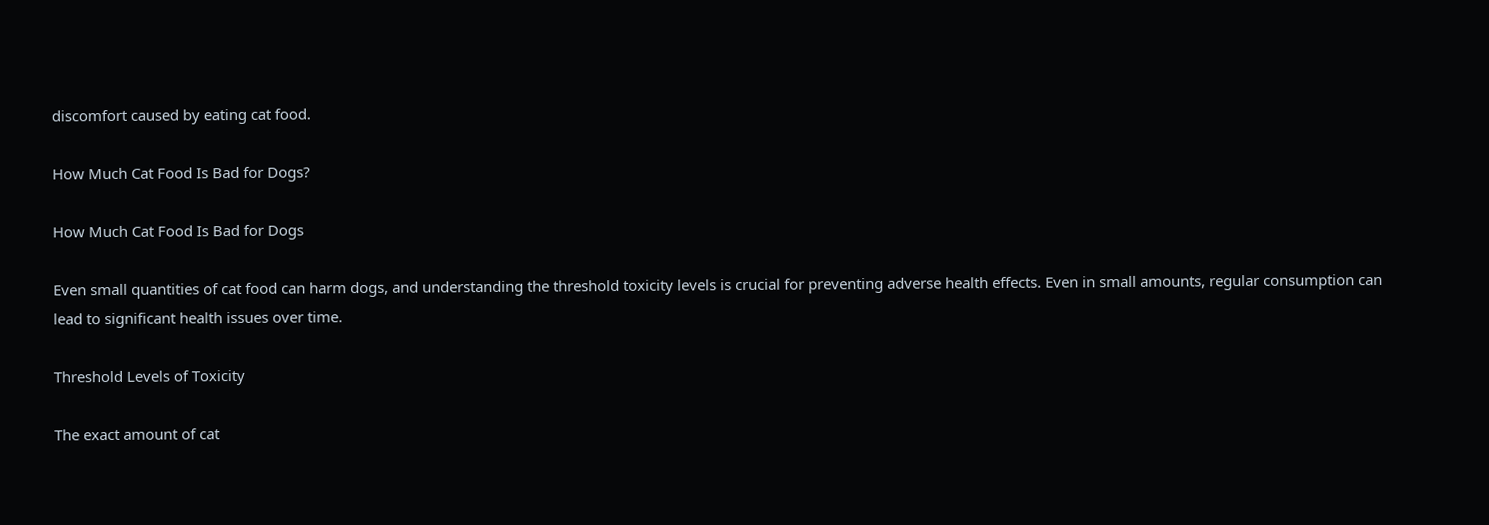discomfort caused by eating cat food.

How Much Cat Food Is Bad for Dogs?

How Much Cat Food Is Bad for Dogs

Even small quantities of cat food can harm dogs, and understanding the threshold toxicity levels is crucial for preventing adverse health effects. Even in small amounts, regular consumption can lead to significant health issues over time.

Threshold Levels of Toxicity

The exact amount of cat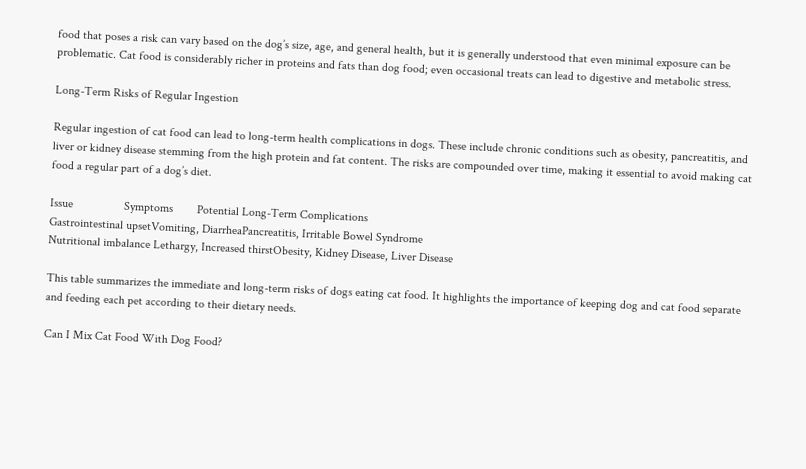food that poses a risk can vary based on the dog’s size, age, and general health, but it is generally understood that even minimal exposure can be problematic. Cat food is considerably richer in proteins and fats than dog food; even occasional treats can lead to digestive and metabolic stress.

Long-Term Risks of Regular Ingestion

Regular ingestion of cat food can lead to long-term health complications in dogs. These include chronic conditions such as obesity, pancreatitis, and liver or kidney disease stemming from the high protein and fat content. The risks are compounded over time, making it essential to avoid making cat food a regular part of a dog’s diet.

Issue                 Symptoms        Potential Long-Term Complications
Gastrointestinal upsetVomiting, DiarrheaPancreatitis, Irritable Bowel Syndrome
Nutritional imbalance Lethargy, Increased thirstObesity, Kidney Disease, Liver Disease

This table summarizes the immediate and long-term risks of dogs eating cat food. It highlights the importance of keeping dog and cat food separate and feeding each pet according to their dietary needs.

Can I Mix Cat Food With Dog Food?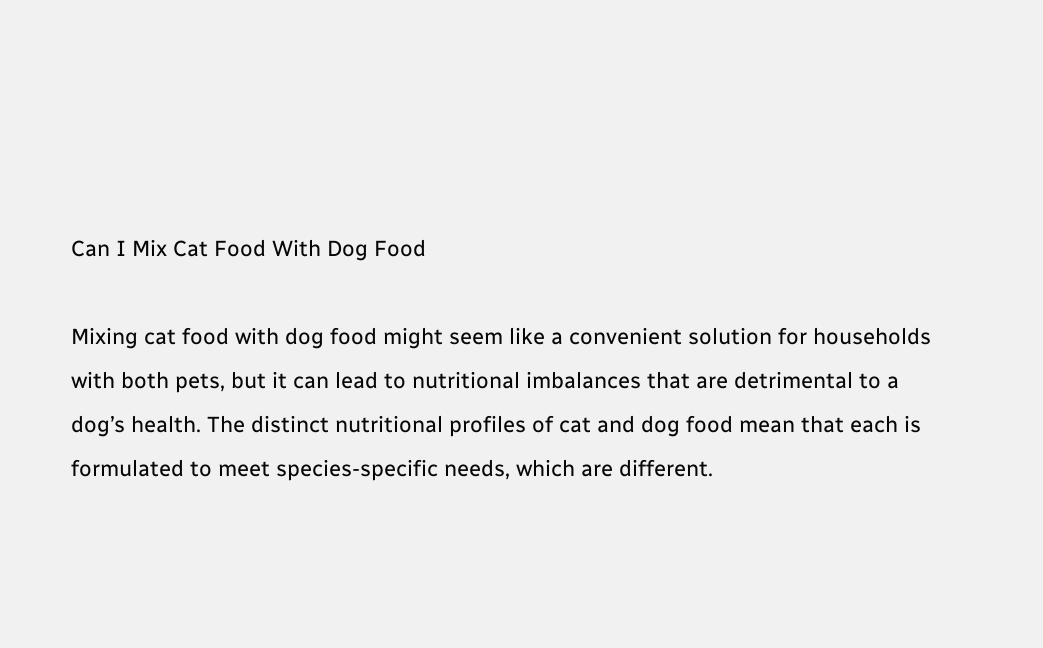Can I Mix Cat Food With Dog Food

Mixing cat food with dog food might seem like a convenient solution for households with both pets, but it can lead to nutritional imbalances that are detrimental to a dog’s health. The distinct nutritional profiles of cat and dog food mean that each is formulated to meet species-specific needs, which are different.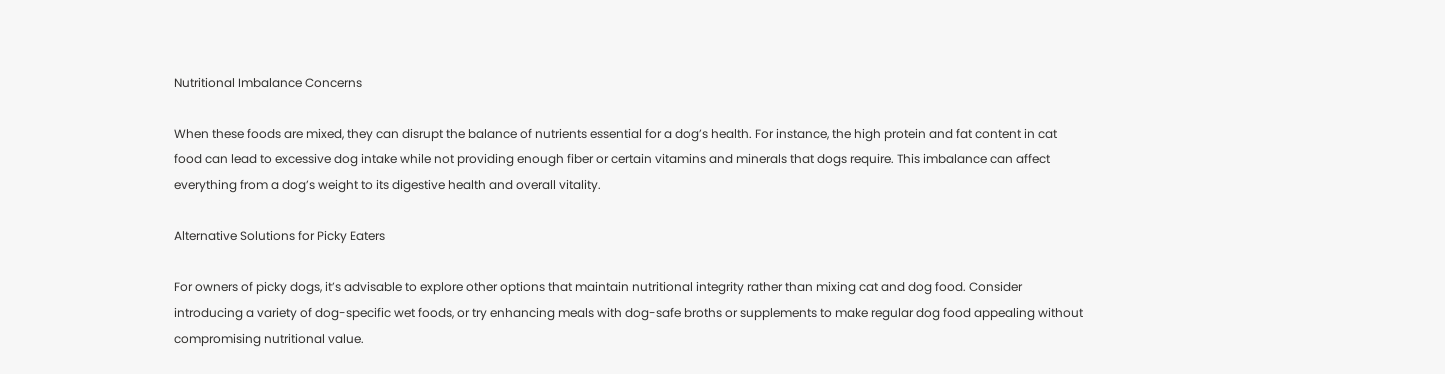Nutritional Imbalance Concerns

When these foods are mixed, they can disrupt the balance of nutrients essential for a dog’s health. For instance, the high protein and fat content in cat food can lead to excessive dog intake while not providing enough fiber or certain vitamins and minerals that dogs require. This imbalance can affect everything from a dog’s weight to its digestive health and overall vitality.

Alternative Solutions for Picky Eaters

For owners of picky dogs, it’s advisable to explore other options that maintain nutritional integrity rather than mixing cat and dog food. Consider introducing a variety of dog-specific wet foods, or try enhancing meals with dog-safe broths or supplements to make regular dog food appealing without compromising nutritional value.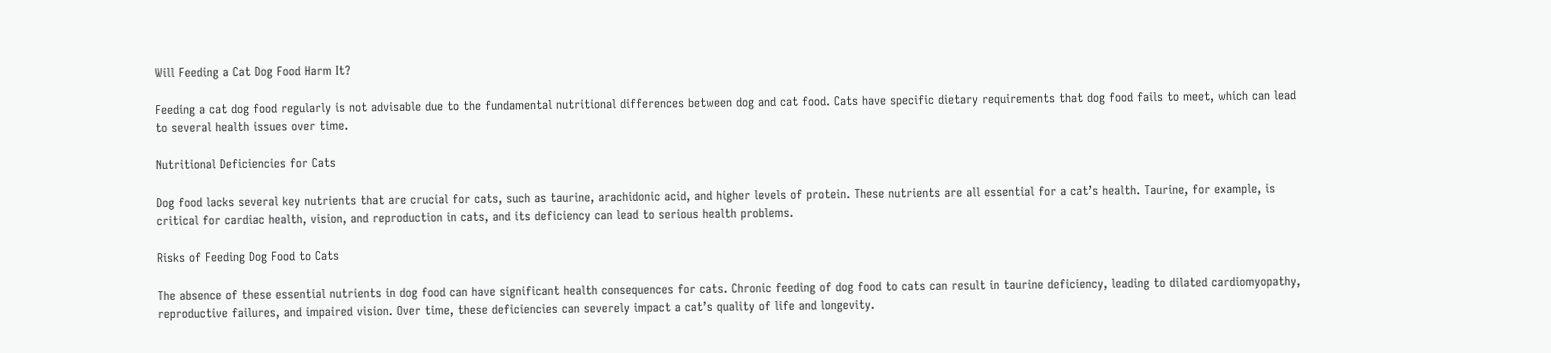Will Feeding a Cat Dog Food Harm It?

Feeding a cat dog food regularly is not advisable due to the fundamental nutritional differences between dog and cat food. Cats have specific dietary requirements that dog food fails to meet, which can lead to several health issues over time.

Nutritional Deficiencies for Cats

Dog food lacks several key nutrients that are crucial for cats, such as taurine, arachidonic acid, and higher levels of protein. These nutrients are all essential for a cat’s health. Taurine, for example, is critical for cardiac health, vision, and reproduction in cats, and its deficiency can lead to serious health problems.

Risks of Feeding Dog Food to Cats

The absence of these essential nutrients in dog food can have significant health consequences for cats. Chronic feeding of dog food to cats can result in taurine deficiency, leading to dilated cardiomyopathy, reproductive failures, and impaired vision. Over time, these deficiencies can severely impact a cat’s quality of life and longevity.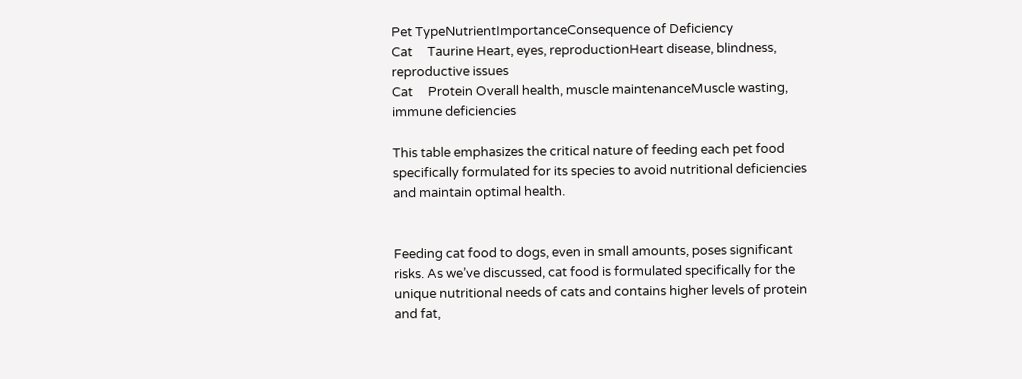Pet TypeNutrientImportanceConsequence of Deficiency
Cat     Taurine Heart, eyes, reproductionHeart disease, blindness, reproductive issues
Cat     Protein Overall health, muscle maintenanceMuscle wasting, immune deficiencies

This table emphasizes the critical nature of feeding each pet food specifically formulated for its species to avoid nutritional deficiencies and maintain optimal health.


Feeding cat food to dogs, even in small amounts, poses significant risks. As we’ve discussed, cat food is formulated specifically for the unique nutritional needs of cats and contains higher levels of protein and fat,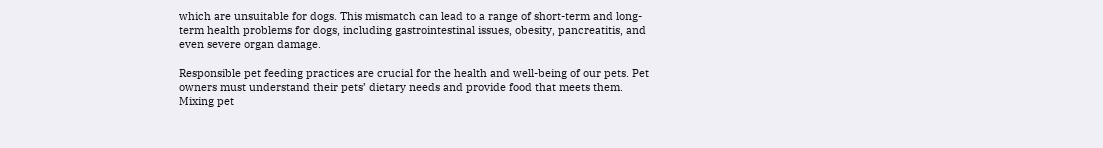which are unsuitable for dogs. This mismatch can lead to a range of short-term and long-term health problems for dogs, including gastrointestinal issues, obesity, pancreatitis, and even severe organ damage.

Responsible pet feeding practices are crucial for the health and well-being of our pets. Pet owners must understand their pets’ dietary needs and provide food that meets them. Mixing pet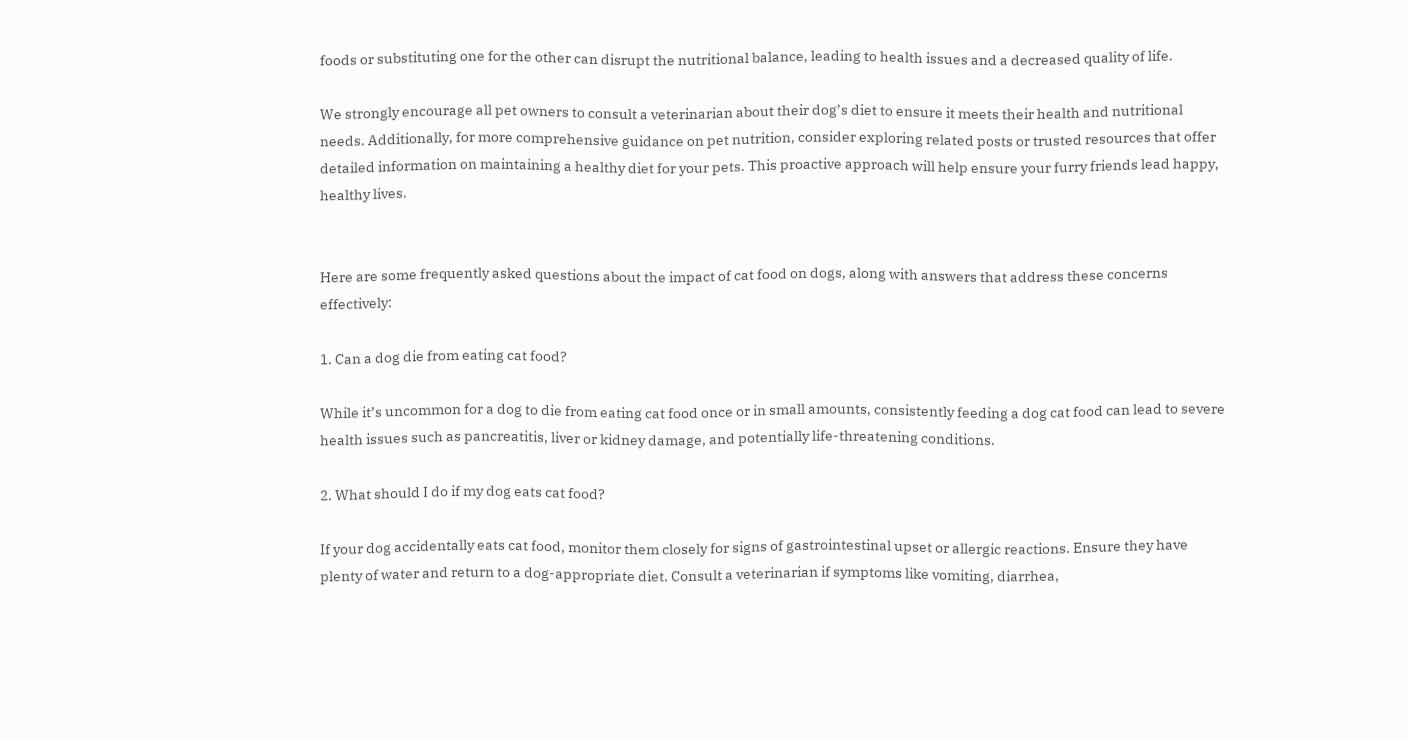foods or substituting one for the other can disrupt the nutritional balance, leading to health issues and a decreased quality of life.

We strongly encourage all pet owners to consult a veterinarian about their dog’s diet to ensure it meets their health and nutritional needs. Additionally, for more comprehensive guidance on pet nutrition, consider exploring related posts or trusted resources that offer detailed information on maintaining a healthy diet for your pets. This proactive approach will help ensure your furry friends lead happy, healthy lives.


Here are some frequently asked questions about the impact of cat food on dogs, along with answers that address these concerns effectively:

1. Can a dog die from eating cat food?

While it’s uncommon for a dog to die from eating cat food once or in small amounts, consistently feeding a dog cat food can lead to severe health issues such as pancreatitis, liver or kidney damage, and potentially life-threatening conditions.

2. What should I do if my dog eats cat food?

If your dog accidentally eats cat food, monitor them closely for signs of gastrointestinal upset or allergic reactions. Ensure they have plenty of water and return to a dog-appropriate diet. Consult a veterinarian if symptoms like vomiting, diarrhea,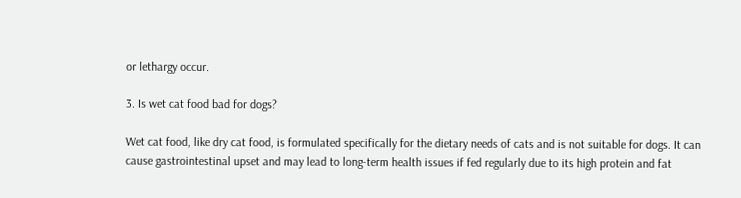or lethargy occur.

3. Is wet cat food bad for dogs?

Wet cat food, like dry cat food, is formulated specifically for the dietary needs of cats and is not suitable for dogs. It can cause gastrointestinal upset and may lead to long-term health issues if fed regularly due to its high protein and fat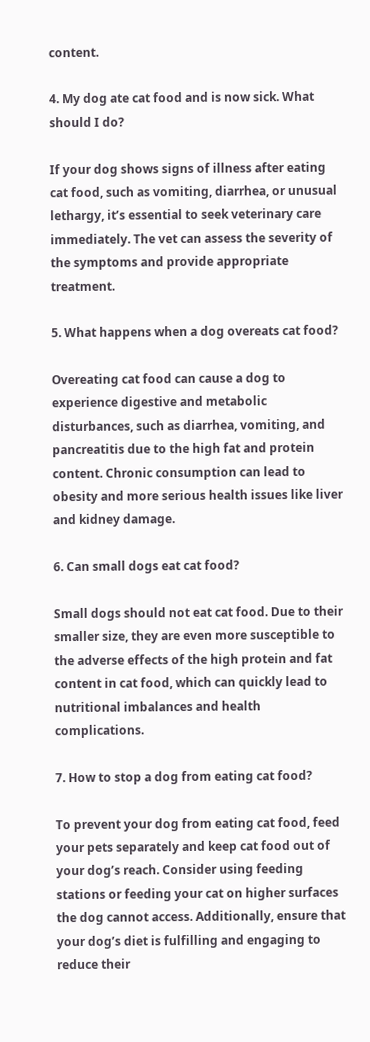content.

4. My dog ate cat food and is now sick. What should I do?

If your dog shows signs of illness after eating cat food, such as vomiting, diarrhea, or unusual lethargy, it’s essential to seek veterinary care immediately. The vet can assess the severity of the symptoms and provide appropriate treatment.

5. What happens when a dog overeats cat food?

Overeating cat food can cause a dog to experience digestive and metabolic disturbances, such as diarrhea, vomiting, and pancreatitis due to the high fat and protein content. Chronic consumption can lead to obesity and more serious health issues like liver and kidney damage.

6. Can small dogs eat cat food?

Small dogs should not eat cat food. Due to their smaller size, they are even more susceptible to the adverse effects of the high protein and fat content in cat food, which can quickly lead to nutritional imbalances and health complications.

7. How to stop a dog from eating cat food?

To prevent your dog from eating cat food, feed your pets separately and keep cat food out of your dog’s reach. Consider using feeding stations or feeding your cat on higher surfaces the dog cannot access. Additionally, ensure that your dog’s diet is fulfilling and engaging to reduce their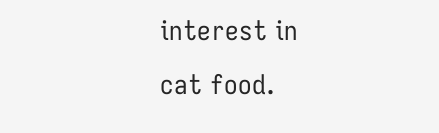interest in cat food.